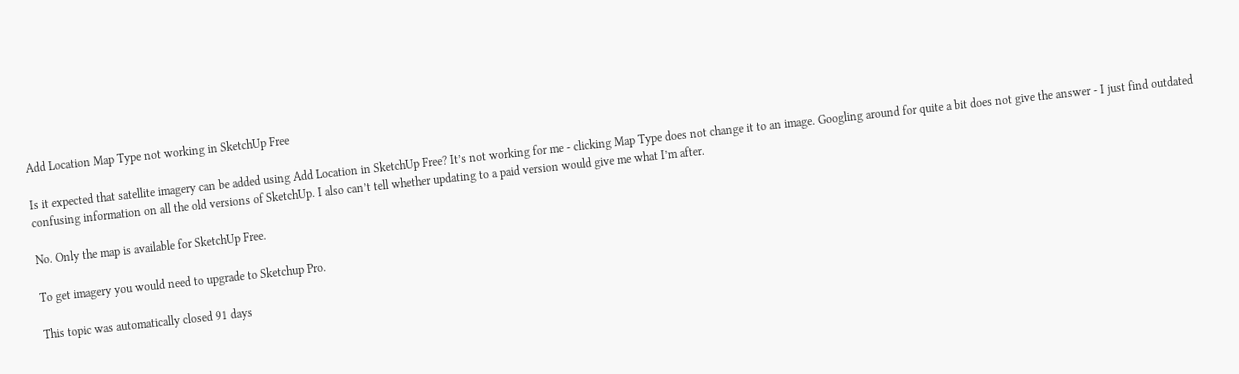Add Location Map Type not working in SketchUp Free

Is it expected that satellite imagery can be added using Add Location in SketchUp Free? It’s not working for me - clicking Map Type does not change it to an image. Googling around for quite a bit does not give the answer - I just find outdated confusing information on all the old versions of SketchUp. I also can’t tell whether updating to a paid version would give me what I’m after.

No. Only the map is available for SketchUp Free.

To get imagery you would need to upgrade to Sketchup Pro.

This topic was automatically closed 91 days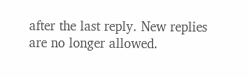after the last reply. New replies are no longer allowed.